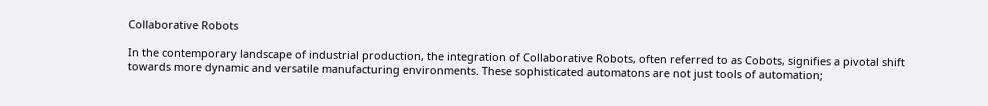Collaborative Robots

In the contemporary landscape of industrial production, the integration of Collaborative Robots, often referred to as Cobots, signifies a pivotal shift towards more dynamic and versatile manufacturing environments. These sophisticated automatons are not just tools of automation;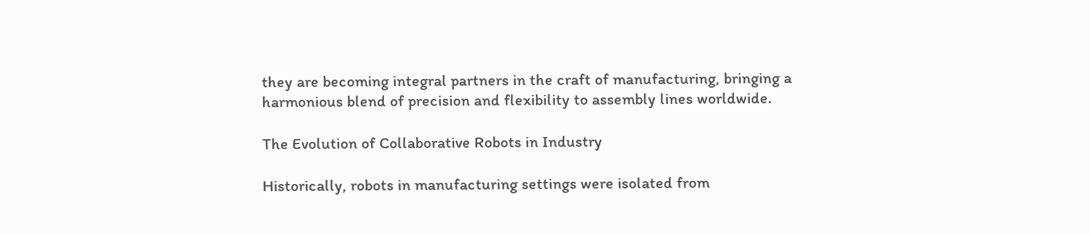they are becoming integral partners in the craft of manufacturing, bringing a harmonious blend of precision and flexibility to assembly lines worldwide.

The Evolution of Collaborative Robots in Industry

Historically, robots in manufacturing settings were isolated from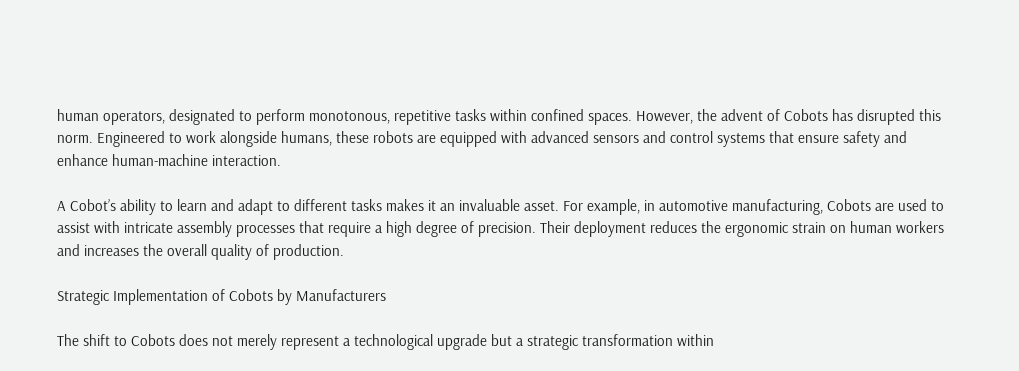human operators, designated to perform monotonous, repetitive tasks within confined spaces. However, the advent of Cobots has disrupted this norm. Engineered to work alongside humans, these robots are equipped with advanced sensors and control systems that ensure safety and enhance human-machine interaction.

A Cobot’s ability to learn and adapt to different tasks makes it an invaluable asset. For example, in automotive manufacturing, Cobots are used to assist with intricate assembly processes that require a high degree of precision. Their deployment reduces the ergonomic strain on human workers and increases the overall quality of production.

Strategic Implementation of Cobots by Manufacturers

The shift to Cobots does not merely represent a technological upgrade but a strategic transformation within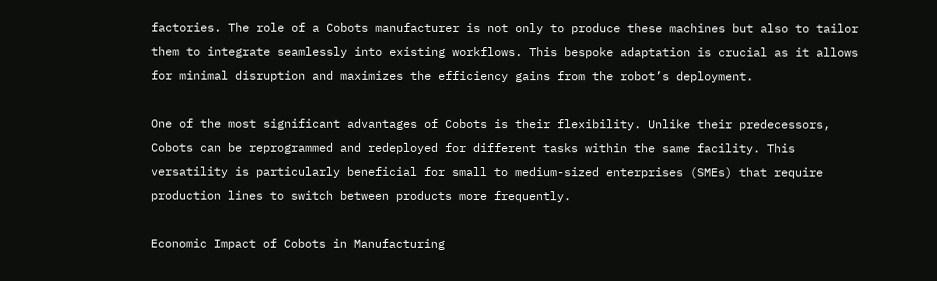factories. The role of a Cobots manufacturer is not only to produce these machines but also to tailor them to integrate seamlessly into existing workflows. This bespoke adaptation is crucial as it allows for minimal disruption and maximizes the efficiency gains from the robot’s deployment.

One of the most significant advantages of Cobots is their flexibility. Unlike their predecessors, Cobots can be reprogrammed and redeployed for different tasks within the same facility. This versatility is particularly beneficial for small to medium-sized enterprises (SMEs) that require production lines to switch between products more frequently.

Economic Impact of Cobots in Manufacturing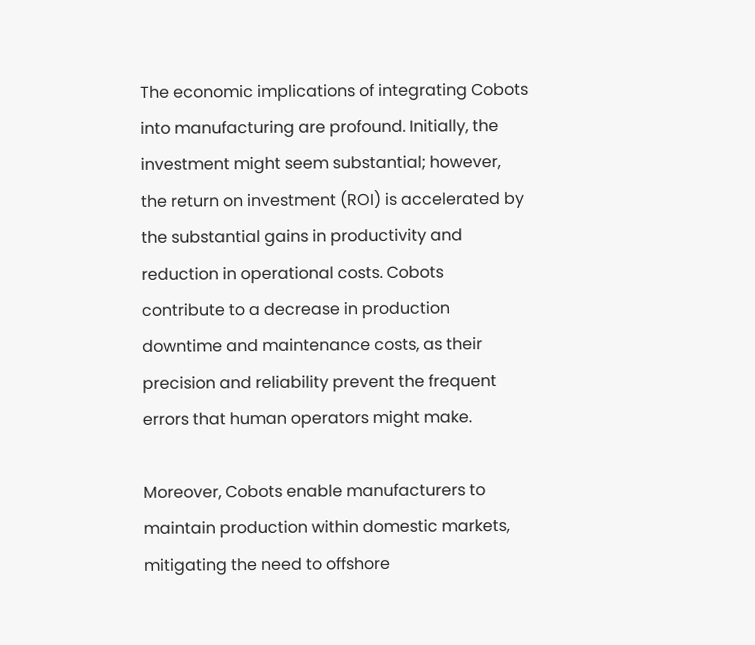The economic implications of integrating Cobots into manufacturing are profound. Initially, the investment might seem substantial; however, the return on investment (ROI) is accelerated by the substantial gains in productivity and reduction in operational costs. Cobots contribute to a decrease in production downtime and maintenance costs, as their precision and reliability prevent the frequent errors that human operators might make.

Moreover, Cobots enable manufacturers to maintain production within domestic markets, mitigating the need to offshore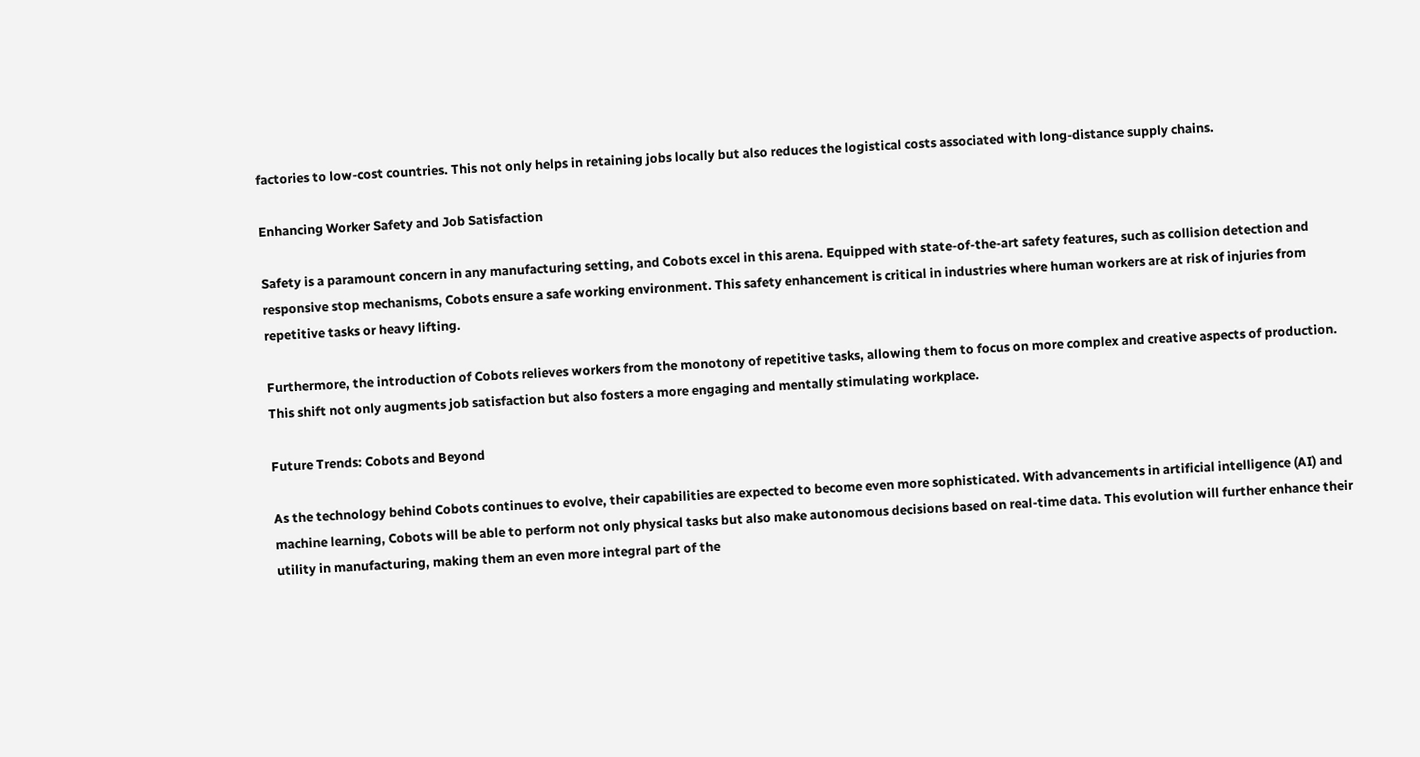factories to low-cost countries. This not only helps in retaining jobs locally but also reduces the logistical costs associated with long-distance supply chains.

Enhancing Worker Safety and Job Satisfaction

Safety is a paramount concern in any manufacturing setting, and Cobots excel in this arena. Equipped with state-of-the-art safety features, such as collision detection and responsive stop mechanisms, Cobots ensure a safe working environment. This safety enhancement is critical in industries where human workers are at risk of injuries from repetitive tasks or heavy lifting.

Furthermore, the introduction of Cobots relieves workers from the monotony of repetitive tasks, allowing them to focus on more complex and creative aspects of production. This shift not only augments job satisfaction but also fosters a more engaging and mentally stimulating workplace.

Future Trends: Cobots and Beyond

As the technology behind Cobots continues to evolve, their capabilities are expected to become even more sophisticated. With advancements in artificial intelligence (AI) and machine learning, Cobots will be able to perform not only physical tasks but also make autonomous decisions based on real-time data. This evolution will further enhance their utility in manufacturing, making them an even more integral part of the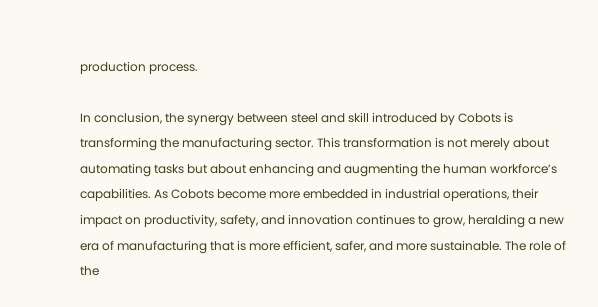production process.

In conclusion, the synergy between steel and skill introduced by Cobots is transforming the manufacturing sector. This transformation is not merely about automating tasks but about enhancing and augmenting the human workforce’s capabilities. As Cobots become more embedded in industrial operations, their impact on productivity, safety, and innovation continues to grow, heralding a new era of manufacturing that is more efficient, safer, and more sustainable. The role of the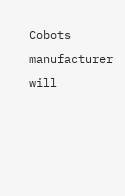Cobots manufacturer will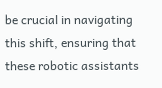be crucial in navigating this shift, ensuring that these robotic assistants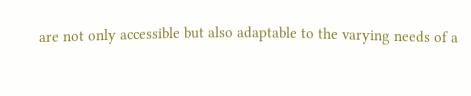are not only accessible but also adaptable to the varying needs of a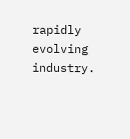rapidly evolving industry.